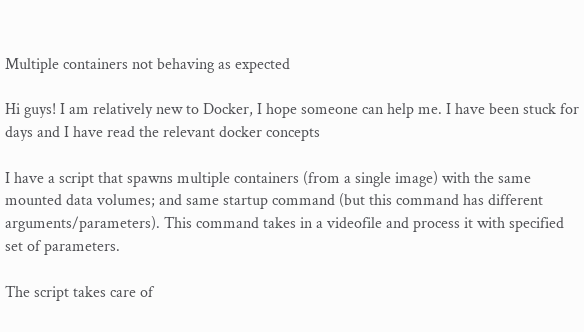Multiple containers not behaving as expected

Hi guys! I am relatively new to Docker, I hope someone can help me. I have been stuck for days and I have read the relevant docker concepts

I have a script that spawns multiple containers (from a single image) with the same mounted data volumes; and same startup command (but this command has different arguments/parameters). This command takes in a videofile and process it with specified set of parameters.

The script takes care of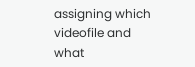assigning which videofile and what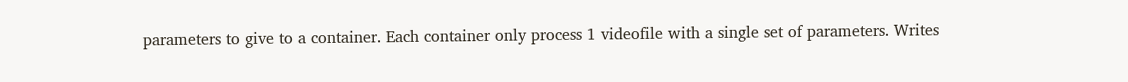parameters to give to a container. Each container only process 1 videofile with a single set of parameters. Writes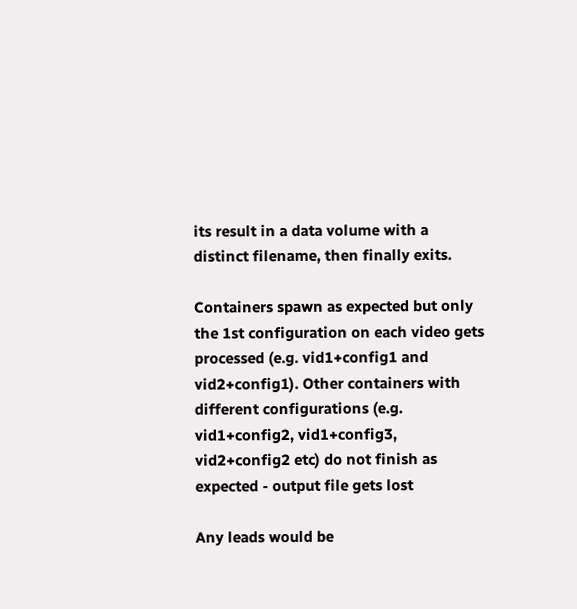its result in a data volume with a distinct filename, then finally exits.

Containers spawn as expected but only the 1st configuration on each video gets processed (e.g. vid1+config1 and vid2+config1). Other containers with different configurations (e.g. vid1+config2, vid1+config3, vid2+config2 etc) do not finish as expected - output file gets lost

Any leads would be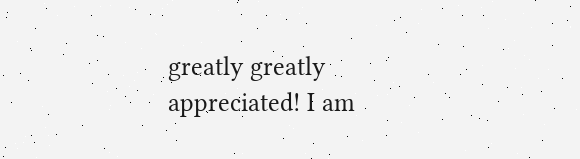greatly greatly appreciated! I am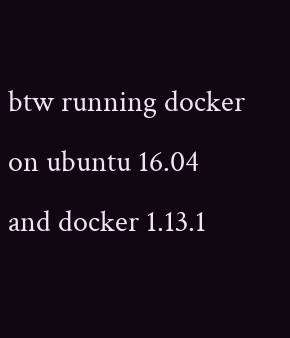btw running docker on ubuntu 16.04 and docker 1.13.1